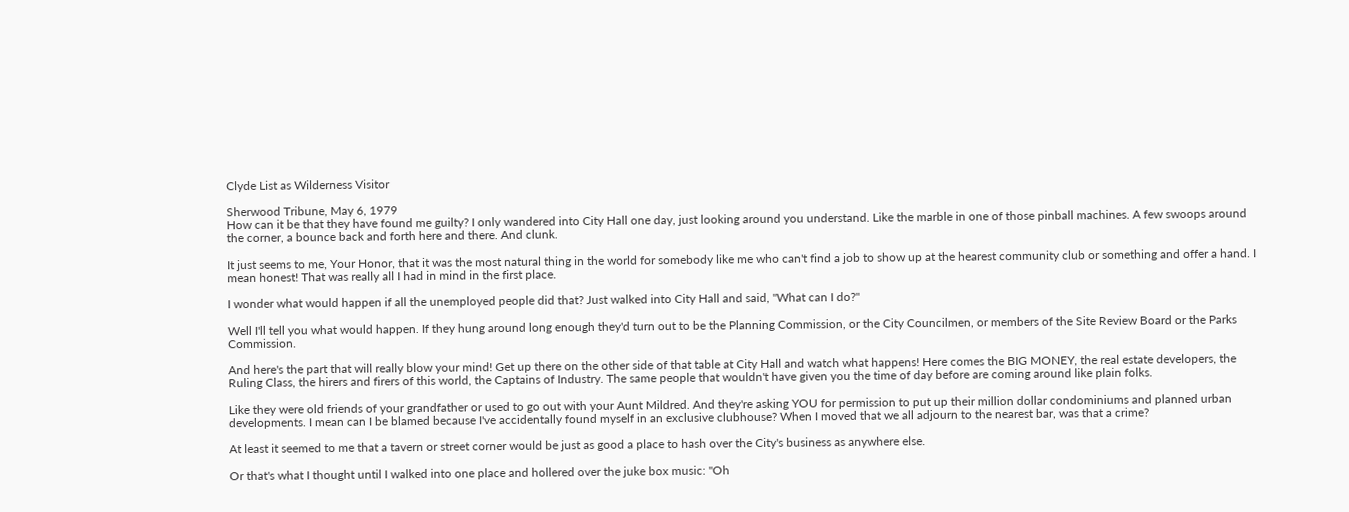Clyde List as Wilderness Visitor

Sherwood Tribune, May 6, 1979
How can it be that they have found me guilty? I only wandered into City Hall one day, just looking around you understand. Like the marble in one of those pinball machines. A few swoops around the corner, a bounce back and forth here and there. And clunk.

It just seems to me, Your Honor, that it was the most natural thing in the world for somebody like me who can't find a job to show up at the hearest community club or something and offer a hand. I mean honest! That was really all I had in mind in the first place.

I wonder what would happen if all the unemployed people did that? Just walked into City Hall and said, "What can I do?"

Well I'll tell you what would happen. If they hung around long enough they'd turn out to be the Planning Commission, or the City Councilmen, or members of the Site Review Board or the Parks Commission.

And here's the part that will really blow your mind! Get up there on the other side of that table at City Hall and watch what happens! Here comes the BIG MONEY, the real estate developers, the Ruling Class, the hirers and firers of this world, the Captains of Industry. The same people that wouldn't have given you the time of day before are coming around like plain folks.

Like they were old friends of your grandfather or used to go out with your Aunt Mildred. And they're asking YOU for permission to put up their million dollar condominiums and planned urban developments. I mean can I be blamed because I've accidentally found myself in an exclusive clubhouse? When I moved that we all adjourn to the nearest bar, was that a crime?

At least it seemed to me that a tavern or street corner would be just as good a place to hash over the City's business as anywhere else.

Or that's what I thought until I walked into one place and hollered over the juke box music: "Oh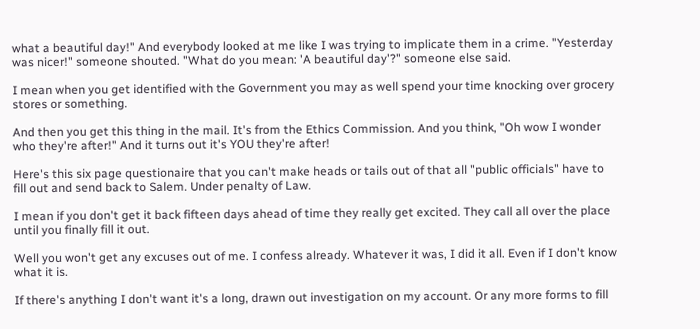what a beautiful day!" And everybody looked at me like I was trying to implicate them in a crime. "Yesterday was nicer!" someone shouted. "What do you mean: 'A beautiful day'?" someone else said.

I mean when you get identified with the Government you may as well spend your time knocking over grocery stores or something.

And then you get this thing in the mail. It's from the Ethics Commission. And you think, "Oh wow I wonder who they're after!" And it turns out it's YOU they're after!

Here's this six page questionaire that you can't make heads or tails out of that all "public officials" have to fill out and send back to Salem. Under penalty of Law.

I mean if you don't get it back fifteen days ahead of time they really get excited. They call all over the place until you finally fill it out.

Well you won't get any excuses out of me. I confess already. Whatever it was, I did it all. Even if I don't know what it is.

If there's anything I don't want it's a long, drawn out investigation on my account. Or any more forms to fill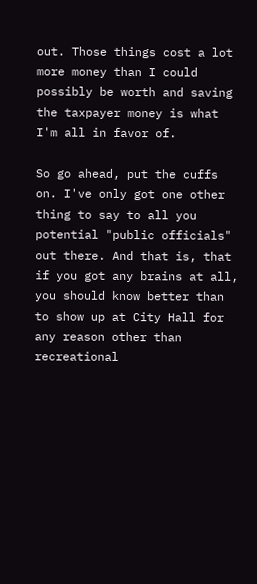out. Those things cost a lot more money than I could possibly be worth and saving the taxpayer money is what I'm all in favor of.

So go ahead, put the cuffs on. I've only got one other thing to say to all you potential "public officials" out there. And that is, that if you got any brains at all, you should know better than to show up at City Hall for any reason other than recreational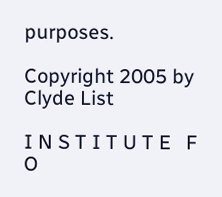purposes.

Copyright 2005 by Clyde List

I N S T I T U T E   F O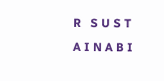R   S U S T A I N A B I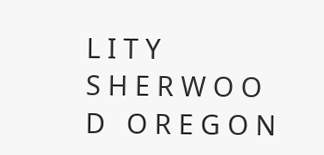L I T Y
S H E R W O O D   O R E G O N